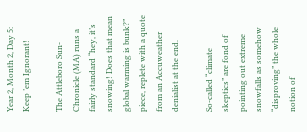Year 2, Month 2, Day 5: Keep ’em Ignorant!

The Attleboro Sun-Chronicle (MA) runs a fairly standard “hey, it’s snowing! Does that mean global warming is bunk?” piece, replete with a quote from an Accuweather denialist at the end.

So-called “climate skeptics” are fond of pointing out extreme snowfalls as somehow “disproving” the whole notion of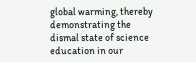global warming, thereby demonstrating the dismal state of science education in our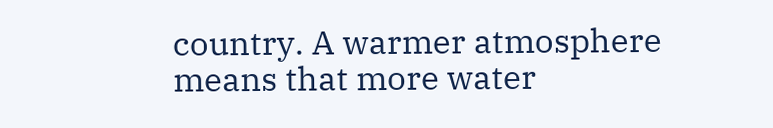country. A warmer atmosphere means that more water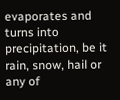evaporates and turns into precipitation, be it rain, snow, hail or any of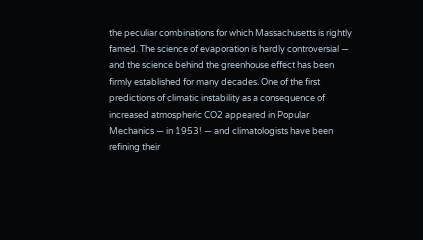the peculiar combinations for which Massachusetts is rightly famed. The science of evaporation is hardly controversial — and the science behind the greenhouse effect has been firmly established for many decades. One of the first predictions of climatic instability as a consequence of increased atmospheric CO2 appeared in Popular Mechanics — in 1953! — and climatologists have been refining their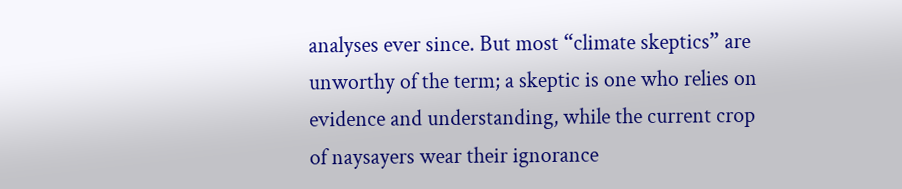analyses ever since. But most “climate skeptics” are unworthy of the term; a skeptic is one who relies on evidence and understanding, while the current crop of naysayers wear their ignorance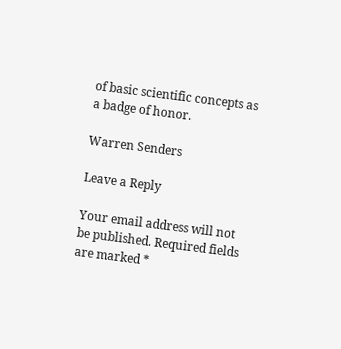of basic scientific concepts as a badge of honor.

Warren Senders

Leave a Reply

Your email address will not be published. Required fields are marked *